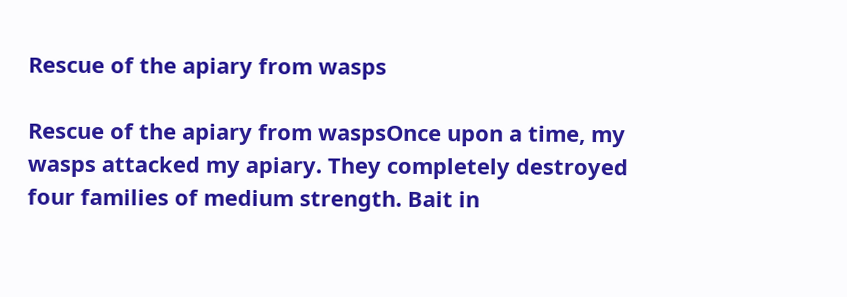Rescue of the apiary from wasps

Rescue of the apiary from waspsOnce upon a time, my wasps attacked my apiary. They completely destroyed four families of medium strength. Bait in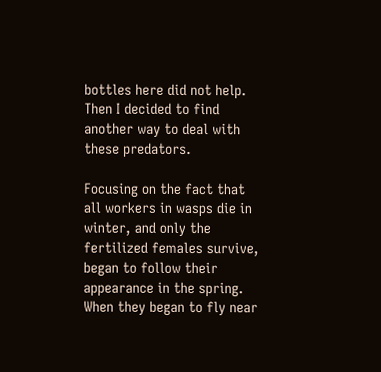bottles here did not help. Then I decided to find another way to deal with these predators.

Focusing on the fact that all workers in wasps die in winter, and only the fertilized females survive, began to follow their appearance in the spring. When they began to fly near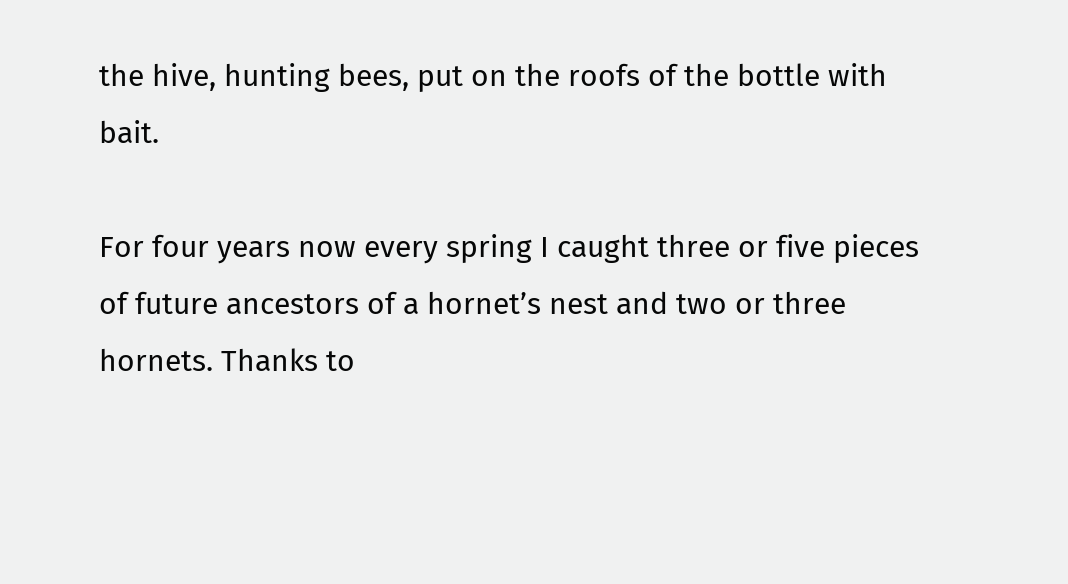the hive, hunting bees, put on the roofs of the bottle with bait.

For four years now every spring I caught three or five pieces of future ancestors of a hornet’s nest and two or three hornets. Thanks to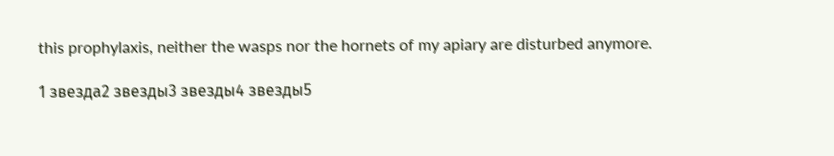this prophylaxis, neither the wasps nor the hornets of my apiary are disturbed anymore.

1 звезда2 звезды3 звезды4 звезды5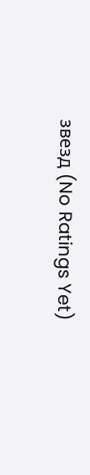звезд (No Ratings Yet)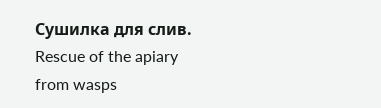Сушилка для слив.
Rescue of the apiary from wasps